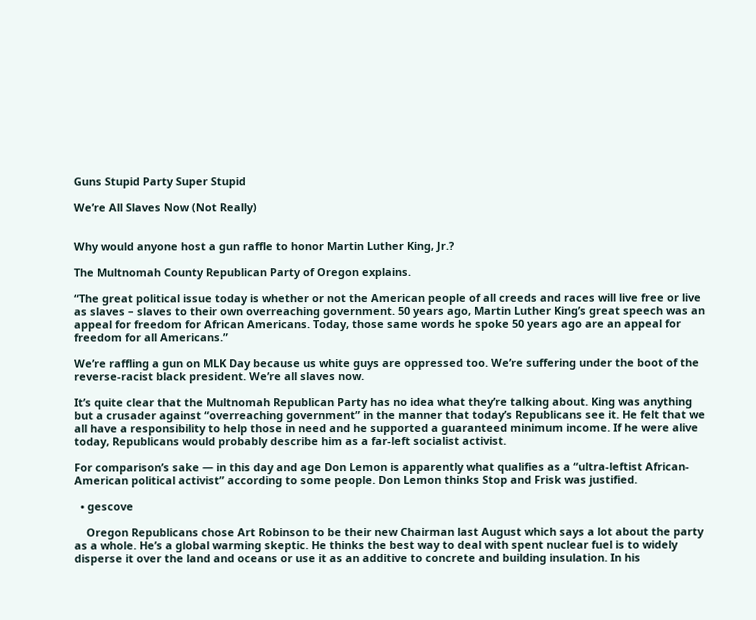Guns Stupid Party Super Stupid

We’re All Slaves Now (Not Really)


Why would anyone host a gun raffle to honor Martin Luther King, Jr.?

The Multnomah County Republican Party of Oregon explains.

“The great political issue today is whether or not the American people of all creeds and races will live free or live as slaves – slaves to their own overreaching government. 50 years ago, Martin Luther King’s great speech was an appeal for freedom for African Americans. Today, those same words he spoke 50 years ago are an appeal for freedom for all Americans.”

We’re raffling a gun on MLK Day because us white guys are oppressed too. We’re suffering under the boot of the reverse-racist black president. We’re all slaves now.

It’s quite clear that the Multnomah Republican Party has no idea what they’re talking about. King was anything but a crusader against “overreaching government” in the manner that today’s Republicans see it. He felt that we all have a responsibility to help those in need and he supported a guaranteed minimum income. If he were alive today, Republicans would probably describe him as a far-left socialist activist.

For comparison’s sake — in this day and age Don Lemon is apparently what qualifies as a “ultra-leftist African-American political activist” according to some people. Don Lemon thinks Stop and Frisk was justified.

  • gescove

    Oregon Republicans chose Art Robinson to be their new Chairman last August which says a lot about the party as a whole. He’s a global warming skeptic. He thinks the best way to deal with spent nuclear fuel is to widely disperse it over the land and oceans or use it as an additive to concrete and building insulation. In his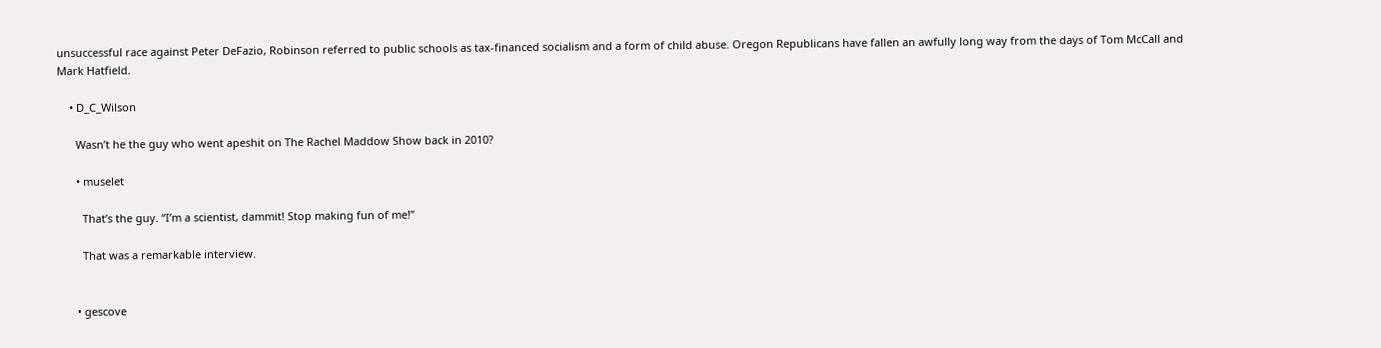unsuccessful race against Peter DeFazio, Robinson referred to public schools as tax-financed socialism and a form of child abuse. Oregon Republicans have fallen an awfully long way from the days of Tom McCall and Mark Hatfield.

    • D_C_Wilson

      Wasn’t he the guy who went apeshit on The Rachel Maddow Show back in 2010?

      • muselet

        That’s the guy. “I’m a scientist, dammit! Stop making fun of me!”

        That was a remarkable interview.


      • gescove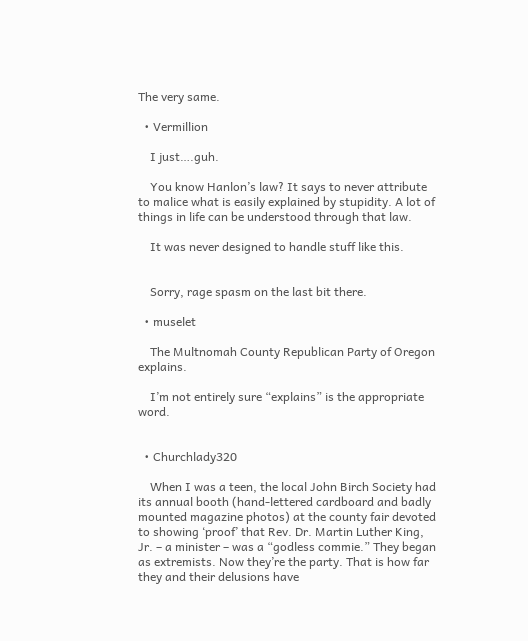The very same.

  • Vermillion

    I just….guh.

    You know Hanlon’s law? It says to never attribute to malice what is easily explained by stupidity. A lot of things in life can be understood through that law.

    It was never designed to handle stuff like this.


    Sorry, rage spasm on the last bit there.

  • muselet

    The Multnomah County Republican Party of Oregon explains.

    I’m not entirely sure “explains” is the appropriate word.


  • Churchlady320

    When I was a teen, the local John Birch Society had its annual booth (hand-lettered cardboard and badly mounted magazine photos) at the county fair devoted to showing ‘proof’ that Rev. Dr. Martin Luther King, Jr. – a minister – was a “godless commie.” They began as extremists. Now they’re the party. That is how far they and their delusions have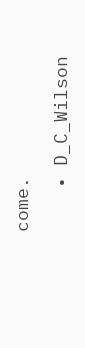come.

    • D_C_Wilson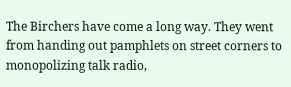The Birchers have come a long way. They went from handing out pamphlets on street corners to monopolizing talk radio,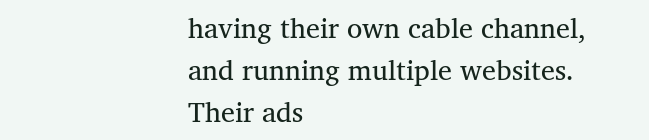having their own cable channel, and running multiple websites. Their ads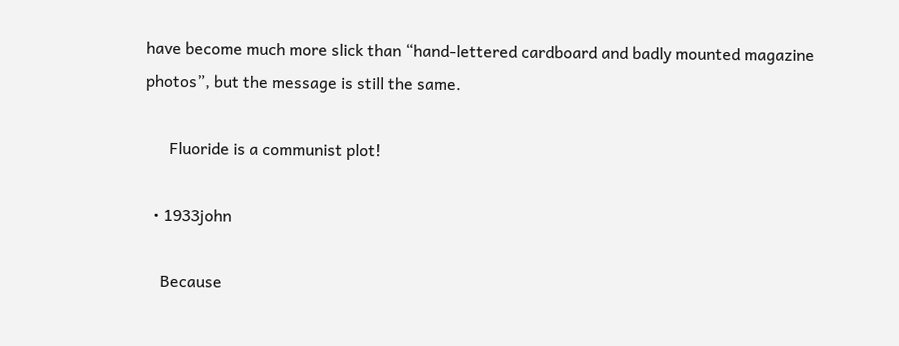have become much more slick than “hand-lettered cardboard and badly mounted magazine photos”, but the message is still the same.

      Fluoride is a communist plot!

  • 1933john

    Because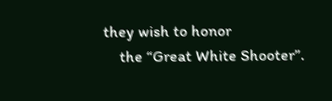they wish to honor
    the “Great White Shooter”.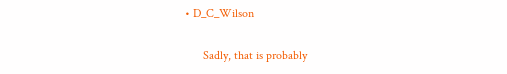• D_C_Wilson

      Sadly, that is probably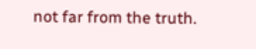not far from the truth.